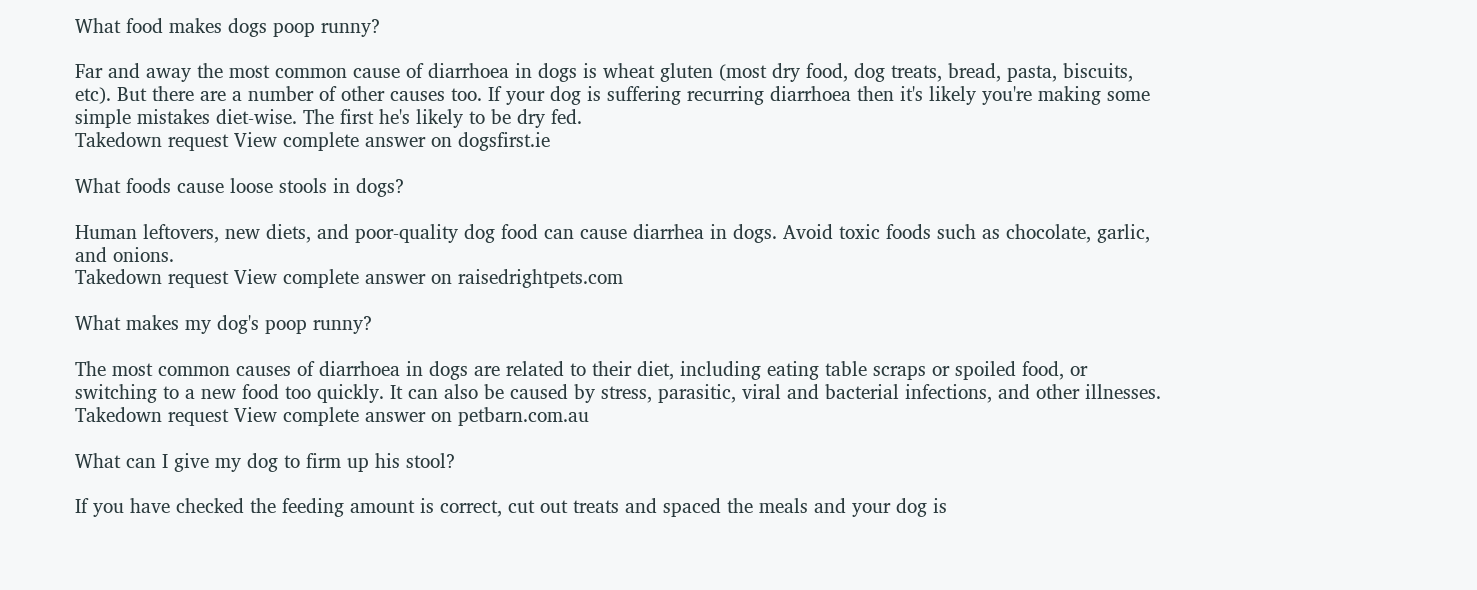What food makes dogs poop runny?

Far and away the most common cause of diarrhoea in dogs is wheat gluten (most dry food, dog treats, bread, pasta, biscuits, etc). But there are a number of other causes too. If your dog is suffering recurring diarrhoea then it's likely you're making some simple mistakes diet-wise. The first he's likely to be dry fed.
Takedown request View complete answer on dogsfirst.ie

What foods cause loose stools in dogs?

Human leftovers, new diets, and poor-quality dog food can cause diarrhea in dogs. Avoid toxic foods such as chocolate, garlic, and onions.
Takedown request View complete answer on raisedrightpets.com

What makes my dog's poop runny?

The most common causes of diarrhoea in dogs are related to their diet, including eating table scraps or spoiled food, or switching to a new food too quickly. It can also be caused by stress, parasitic, viral and bacterial infections, and other illnesses.
Takedown request View complete answer on petbarn.com.au

What can I give my dog to firm up his stool?

If you have checked the feeding amount is correct, cut out treats and spaced the meals and your dog is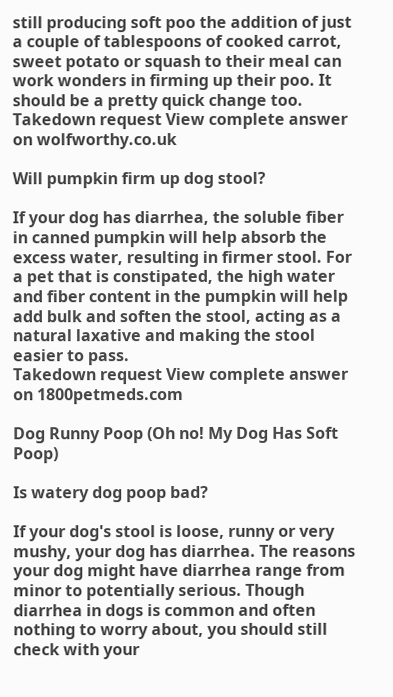still producing soft poo the addition of just a couple of tablespoons of cooked carrot, sweet potato or squash to their meal can work wonders in firming up their poo. It should be a pretty quick change too.
Takedown request View complete answer on wolfworthy.co.uk

Will pumpkin firm up dog stool?

If your dog has diarrhea, the soluble fiber in canned pumpkin will help absorb the excess water, resulting in firmer stool. For a pet that is constipated, the high water and fiber content in the pumpkin will help add bulk and soften the stool, acting as a natural laxative and making the stool easier to pass.
Takedown request View complete answer on 1800petmeds.com

Dog Runny Poop (Oh no! My Dog Has Soft Poop)

Is watery dog poop bad?

If your dog's stool is loose, runny or very mushy, your dog has diarrhea. The reasons your dog might have diarrhea range from minor to potentially serious. Though diarrhea in dogs is common and often nothing to worry about, you should still check with your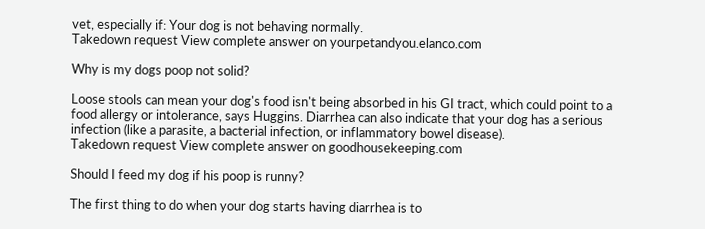vet, especially if: Your dog is not behaving normally.
Takedown request View complete answer on yourpetandyou.elanco.com

Why is my dogs poop not solid?

Loose stools can mean your dog's food isn't being absorbed in his GI tract, which could point to a food allergy or intolerance, says Huggins. Diarrhea can also indicate that your dog has a serious infection (like a parasite, a bacterial infection, or inflammatory bowel disease).
Takedown request View complete answer on goodhousekeeping.com

Should I feed my dog if his poop is runny?

The first thing to do when your dog starts having diarrhea is to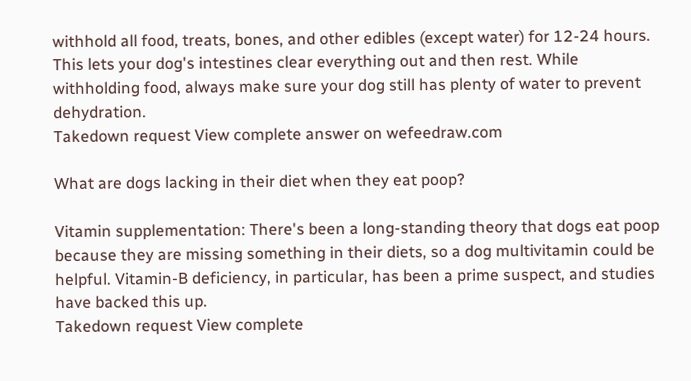withhold all food, treats, bones, and other edibles (except water) for 12-24 hours. This lets your dog's intestines clear everything out and then rest. While withholding food, always make sure your dog still has plenty of water to prevent dehydration.
Takedown request View complete answer on wefeedraw.com

What are dogs lacking in their diet when they eat poop?

Vitamin supplementation: There's been a long-standing theory that dogs eat poop because they are missing something in their diets, so a dog multivitamin could be helpful. Vitamin-B deficiency, in particular, has been a prime suspect, and studies have backed this up.
Takedown request View complete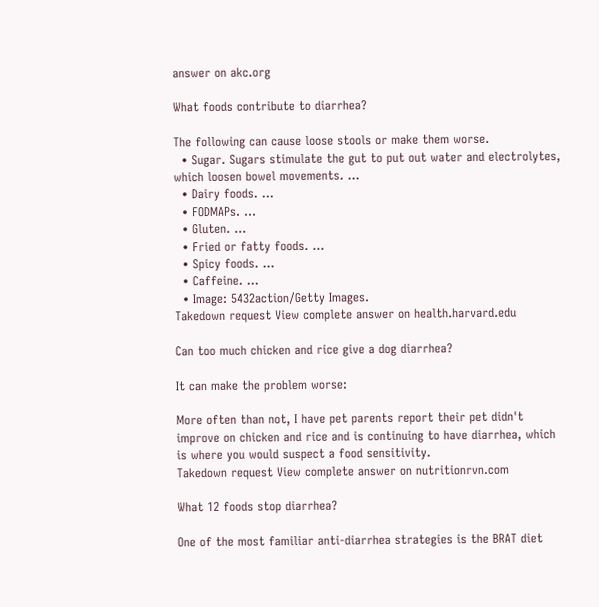answer on akc.org

What foods contribute to diarrhea?

The following can cause loose stools or make them worse.
  • Sugar. Sugars stimulate the gut to put out water and electrolytes, which loosen bowel movements. ...
  • Dairy foods. ...
  • FODMAPs. ...
  • Gluten. ...
  • Fried or fatty foods. ...
  • Spicy foods. ...
  • Caffeine. ...
  • Image: 5432action/Getty Images.
Takedown request View complete answer on health.harvard.edu

Can too much chicken and rice give a dog diarrhea?

It can make the problem worse:

More often than not, I have pet parents report their pet didn't improve on chicken and rice and is continuing to have diarrhea, which is where you would suspect a food sensitivity.
Takedown request View complete answer on nutritionrvn.com

What 12 foods stop diarrhea?

One of the most familiar anti-diarrhea strategies is the BRAT diet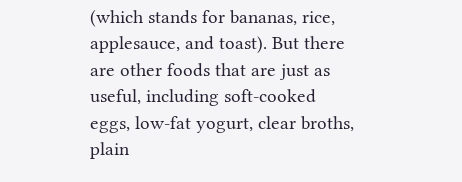(which stands for bananas, rice, applesauce, and toast). But there are other foods that are just as useful, including soft-cooked eggs, low-fat yogurt, clear broths, plain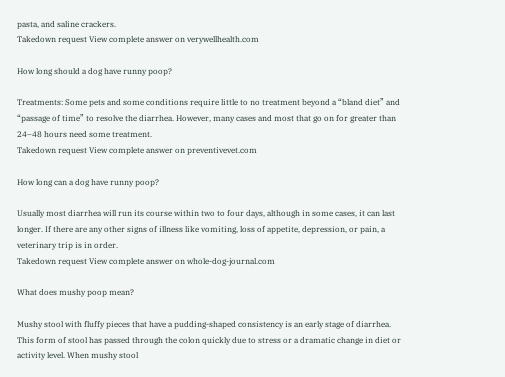pasta, and saline crackers.
Takedown request View complete answer on verywellhealth.com

How long should a dog have runny poop?

Treatments: Some pets and some conditions require little to no treatment beyond a “bland diet” and “passage of time” to resolve the diarrhea. However, many cases and most that go on for greater than 24–48 hours need some treatment.
Takedown request View complete answer on preventivevet.com

How long can a dog have runny poop?

Usually most diarrhea will run its course within two to four days, although in some cases, it can last longer. If there are any other signs of illness like vomiting, loss of appetite, depression, or pain, a veterinary trip is in order.
Takedown request View complete answer on whole-dog-journal.com

What does mushy poop mean?

Mushy stool with fluffy pieces that have a pudding-shaped consistency is an early stage of diarrhea. This form of stool has passed through the colon quickly due to stress or a dramatic change in diet or activity level. When mushy stool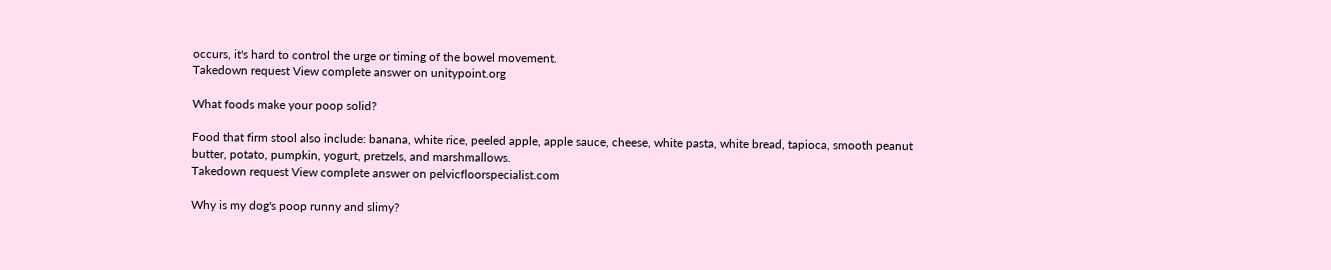occurs, it's hard to control the urge or timing of the bowel movement.
Takedown request View complete answer on unitypoint.org

What foods make your poop solid?

Food that firm stool also include: banana, white rice, peeled apple, apple sauce, cheese, white pasta, white bread, tapioca, smooth peanut butter, potato, pumpkin, yogurt, pretzels, and marshmallows.
Takedown request View complete answer on pelvicfloorspecialist.com

Why is my dog's poop runny and slimy?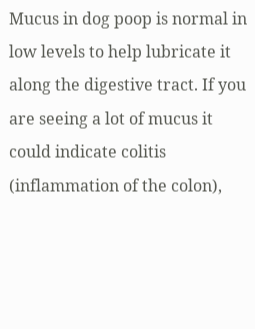Mucus in dog poop is normal in low levels to help lubricate it along the digestive tract. If you are seeing a lot of mucus it could indicate colitis (inflammation of the colon),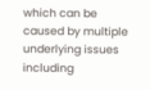which can be caused by multiple underlying issues including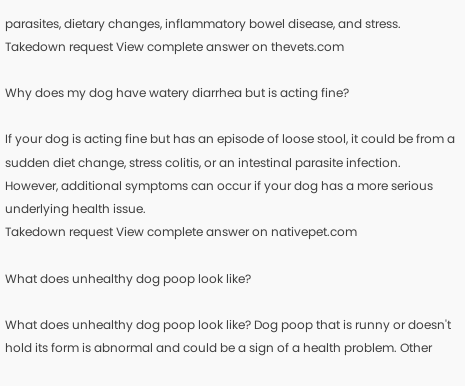parasites, dietary changes, inflammatory bowel disease, and stress.
Takedown request View complete answer on thevets.com

Why does my dog have watery diarrhea but is acting fine?

If your dog is acting fine but has an episode of loose stool, it could be from a sudden diet change, stress colitis, or an intestinal parasite infection. However, additional symptoms can occur if your dog has a more serious underlying health issue.
Takedown request View complete answer on nativepet.com

What does unhealthy dog poop look like?

What does unhealthy dog poop look like? Dog poop that is runny or doesn't hold its form is abnormal and could be a sign of a health problem. Other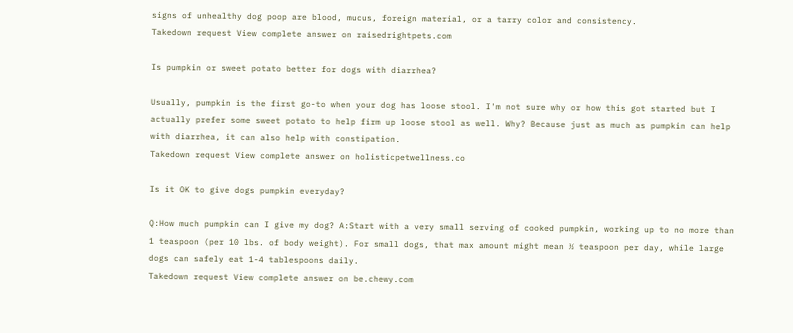signs of unhealthy dog poop are blood, mucus, foreign material, or a tarry color and consistency.
Takedown request View complete answer on raisedrightpets.com

Is pumpkin or sweet potato better for dogs with diarrhea?

Usually, pumpkin is the first go-to when your dog has loose stool. I'm not sure why or how this got started but I actually prefer some sweet potato to help firm up loose stool as well. Why? Because just as much as pumpkin can help with diarrhea, it can also help with constipation.
Takedown request View complete answer on holisticpetwellness.co

Is it OK to give dogs pumpkin everyday?

Q:How much pumpkin can I give my dog? A:Start with a very small serving of cooked pumpkin, working up to no more than 1 teaspoon (per 10 lbs. of body weight). For small dogs, that max amount might mean ½ teaspoon per day, while large dogs can safely eat 1-4 tablespoons daily.
Takedown request View complete answer on be.chewy.com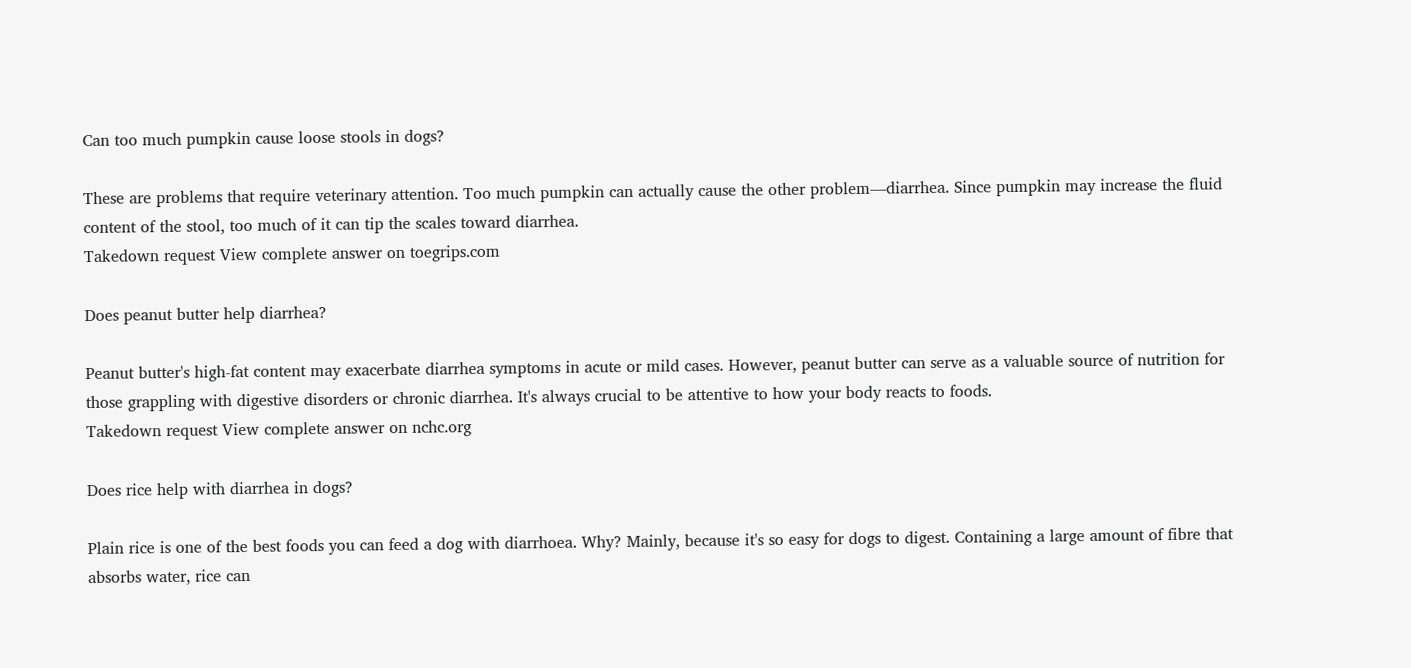Can too much pumpkin cause loose stools in dogs?

These are problems that require veterinary attention. Too much pumpkin can actually cause the other problem—diarrhea. Since pumpkin may increase the fluid content of the stool, too much of it can tip the scales toward diarrhea.
Takedown request View complete answer on toegrips.com

Does peanut butter help diarrhea?

Peanut butter's high-fat content may exacerbate diarrhea symptoms in acute or mild cases. However, peanut butter can serve as a valuable source of nutrition for those grappling with digestive disorders or chronic diarrhea. It's always crucial to be attentive to how your body reacts to foods.
Takedown request View complete answer on nchc.org

Does rice help with diarrhea in dogs?

Plain rice is one of the best foods you can feed a dog with diarrhoea. Why? Mainly, because it's so easy for dogs to digest. Containing a large amount of fibre that absorbs water, rice can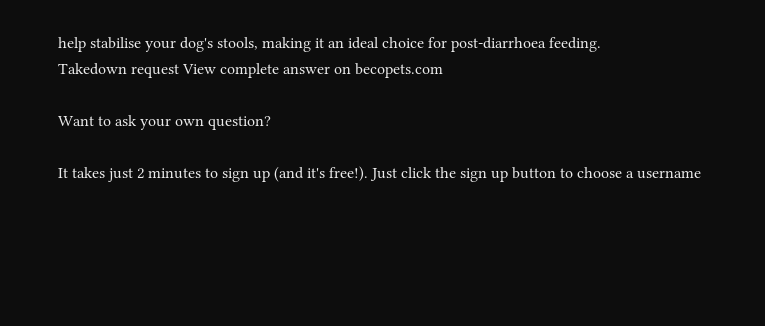help stabilise your dog's stools, making it an ideal choice for post-diarrhoea feeding.
Takedown request View complete answer on becopets.com

Want to ask your own question?

It takes just 2 minutes to sign up (and it's free!). Just click the sign up button to choose a username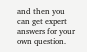and then you can get expert answers for your own question.